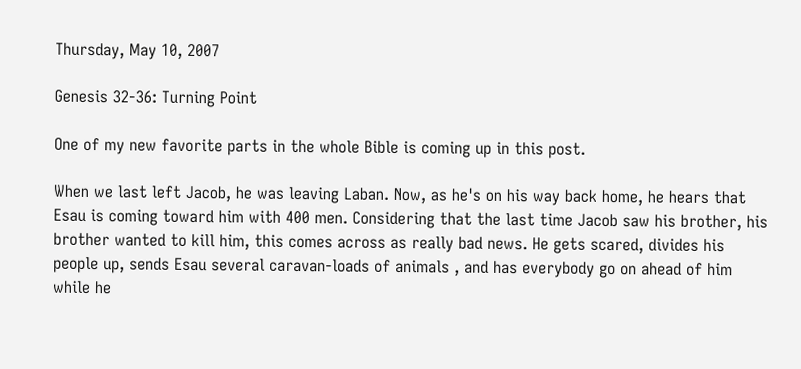Thursday, May 10, 2007

Genesis 32-36: Turning Point

One of my new favorite parts in the whole Bible is coming up in this post.

When we last left Jacob, he was leaving Laban. Now, as he's on his way back home, he hears that Esau is coming toward him with 400 men. Considering that the last time Jacob saw his brother, his brother wanted to kill him, this comes across as really bad news. He gets scared, divides his people up, sends Esau several caravan-loads of animals , and has everybody go on ahead of him while he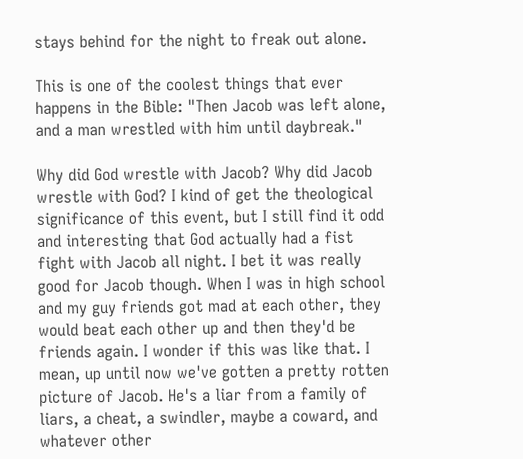stays behind for the night to freak out alone.

This is one of the coolest things that ever happens in the Bible: "Then Jacob was left alone, and a man wrestled with him until daybreak."

Why did God wrestle with Jacob? Why did Jacob wrestle with God? I kind of get the theological significance of this event, but I still find it odd and interesting that God actually had a fist fight with Jacob all night. I bet it was really good for Jacob though. When I was in high school and my guy friends got mad at each other, they would beat each other up and then they'd be friends again. I wonder if this was like that. I mean, up until now we've gotten a pretty rotten picture of Jacob. He's a liar from a family of liars, a cheat, a swindler, maybe a coward, and whatever other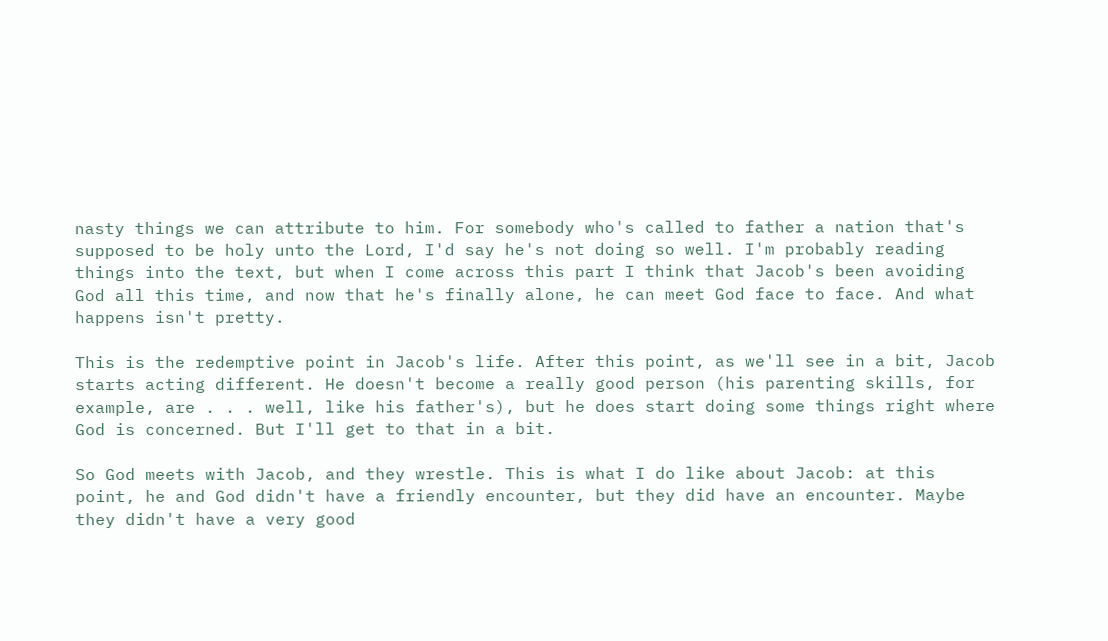nasty things we can attribute to him. For somebody who's called to father a nation that's supposed to be holy unto the Lord, I'd say he's not doing so well. I'm probably reading things into the text, but when I come across this part I think that Jacob's been avoiding God all this time, and now that he's finally alone, he can meet God face to face. And what happens isn't pretty.

This is the redemptive point in Jacob's life. After this point, as we'll see in a bit, Jacob starts acting different. He doesn't become a really good person (his parenting skills, for example, are . . . well, like his father's), but he does start doing some things right where God is concerned. But I'll get to that in a bit.

So God meets with Jacob, and they wrestle. This is what I do like about Jacob: at this point, he and God didn't have a friendly encounter, but they did have an encounter. Maybe they didn't have a very good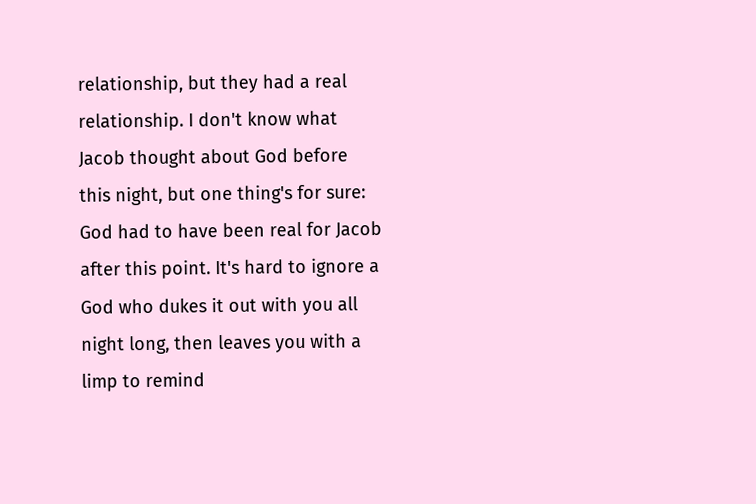relationship, but they had a real relationship. I don't know what Jacob thought about God before this night, but one thing's for sure: God had to have been real for Jacob after this point. It's hard to ignore a God who dukes it out with you all night long, then leaves you with a limp to remind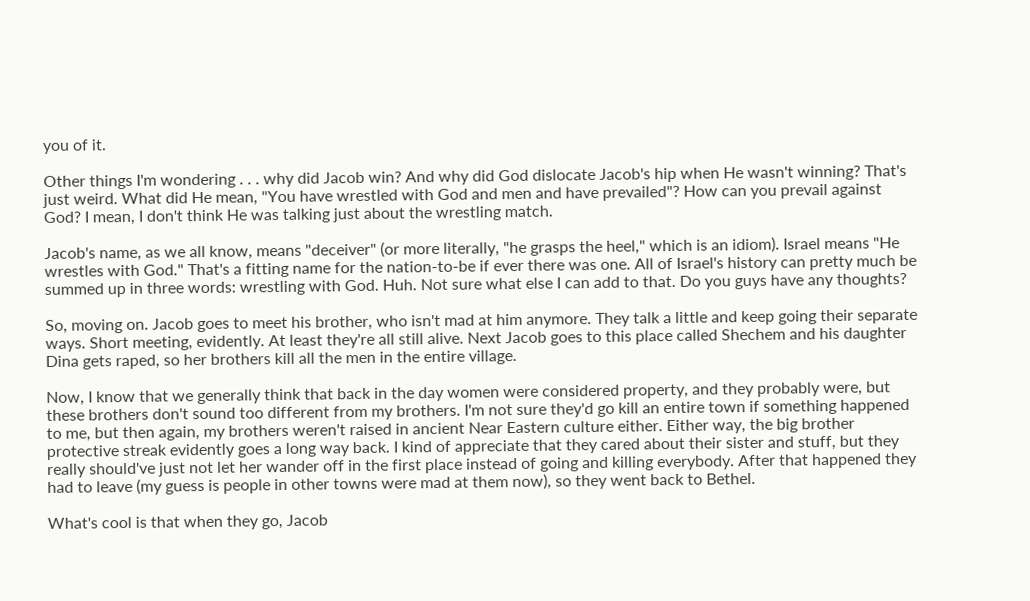you of it.

Other things I'm wondering . . . why did Jacob win? And why did God dislocate Jacob's hip when He wasn't winning? That's just weird. What did He mean, "You have wrestled with God and men and have prevailed"? How can you prevail against God? I mean, I don't think He was talking just about the wrestling match.

Jacob's name, as we all know, means "deceiver" (or more literally, "he grasps the heel," which is an idiom). Israel means "He wrestles with God." That's a fitting name for the nation-to-be if ever there was one. All of Israel's history can pretty much be summed up in three words: wrestling with God. Huh. Not sure what else I can add to that. Do you guys have any thoughts?

So, moving on. Jacob goes to meet his brother, who isn't mad at him anymore. They talk a little and keep going their separate ways. Short meeting, evidently. At least they're all still alive. Next Jacob goes to this place called Shechem and his daughter Dina gets raped, so her brothers kill all the men in the entire village.

Now, I know that we generally think that back in the day women were considered property, and they probably were, but these brothers don't sound too different from my brothers. I'm not sure they'd go kill an entire town if something happened to me, but then again, my brothers weren't raised in ancient Near Eastern culture either. Either way, the big brother protective streak evidently goes a long way back. I kind of appreciate that they cared about their sister and stuff, but they really should've just not let her wander off in the first place instead of going and killing everybody. After that happened they had to leave (my guess is people in other towns were mad at them now), so they went back to Bethel.

What's cool is that when they go, Jacob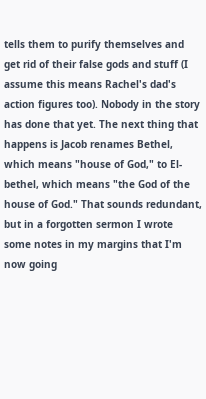tells them to purify themselves and get rid of their false gods and stuff (I assume this means Rachel's dad's action figures too). Nobody in the story has done that yet. The next thing that happens is Jacob renames Bethel, which means "house of God," to El-bethel, which means "the God of the house of God." That sounds redundant, but in a forgotten sermon I wrote some notes in my margins that I'm now going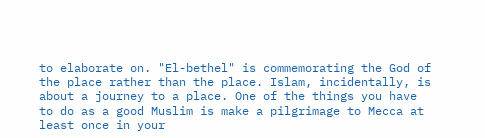to elaborate on. "El-bethel" is commemorating the God of the place rather than the place. Islam, incidentally, is about a journey to a place. One of the things you have to do as a good Muslim is make a pilgrimage to Mecca at least once in your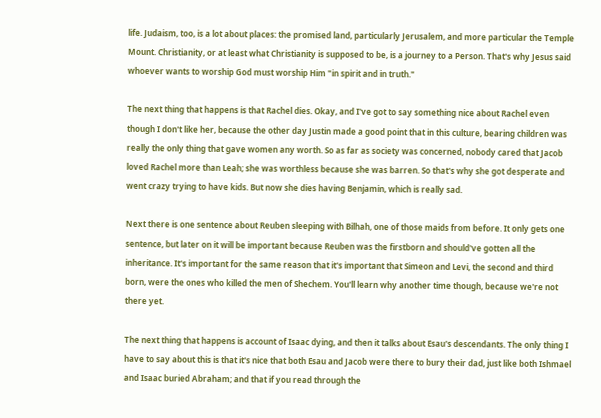life. Judaism, too, is a lot about places: the promised land, particularly Jerusalem, and more particular the Temple Mount. Christianity, or at least what Christianity is supposed to be, is a journey to a Person. That's why Jesus said whoever wants to worship God must worship Him "in spirit and in truth."

The next thing that happens is that Rachel dies. Okay, and I've got to say something nice about Rachel even though I don't like her, because the other day Justin made a good point that in this culture, bearing children was really the only thing that gave women any worth. So as far as society was concerned, nobody cared that Jacob loved Rachel more than Leah; she was worthless because she was barren. So that's why she got desperate and went crazy trying to have kids. But now she dies having Benjamin, which is really sad.

Next there is one sentence about Reuben sleeping with Bilhah, one of those maids from before. It only gets one sentence, but later on it will be important because Reuben was the firstborn and should've gotten all the inheritance. It's important for the same reason that it's important that Simeon and Levi, the second and third born, were the ones who killed the men of Shechem. You'll learn why another time though, because we're not there yet.

The next thing that happens is account of Isaac dying, and then it talks about Esau's descendants. The only thing I have to say about this is that it's nice that both Esau and Jacob were there to bury their dad, just like both Ishmael and Isaac buried Abraham; and that if you read through the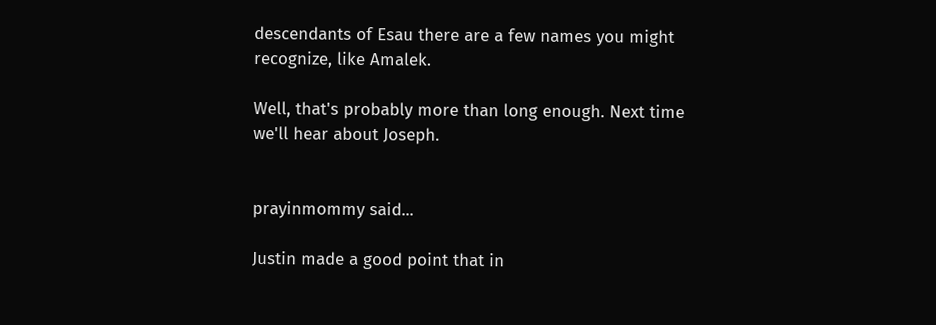descendants of Esau there are a few names you might recognize, like Amalek.

Well, that's probably more than long enough. Next time we'll hear about Joseph.


prayinmommy said...

Justin made a good point that in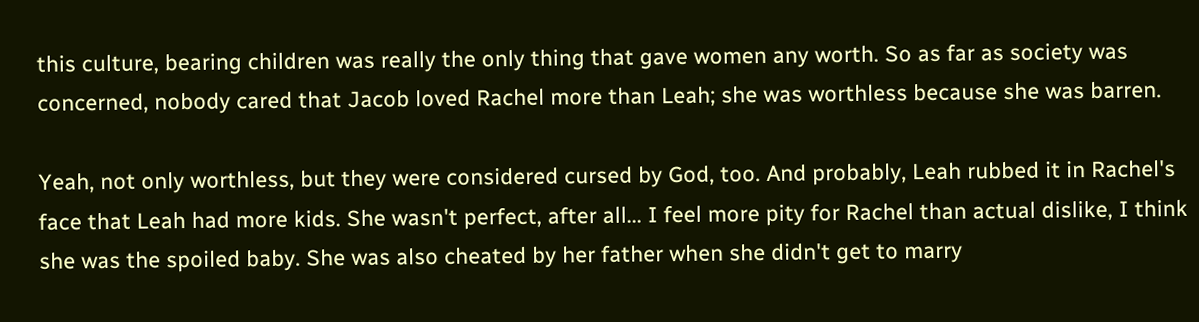this culture, bearing children was really the only thing that gave women any worth. So as far as society was concerned, nobody cared that Jacob loved Rachel more than Leah; she was worthless because she was barren.

Yeah, not only worthless, but they were considered cursed by God, too. And probably, Leah rubbed it in Rachel's face that Leah had more kids. She wasn't perfect, after all... I feel more pity for Rachel than actual dislike, I think she was the spoiled baby. She was also cheated by her father when she didn't get to marry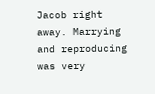Jacob right away. Marrying and reproducing was very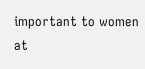important to women at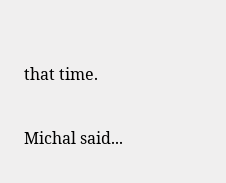that time.

Michal said...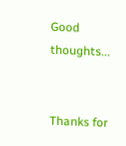Good thoughts...


Thanks for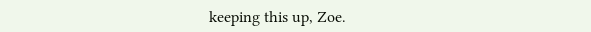keeping this up, Zoe.